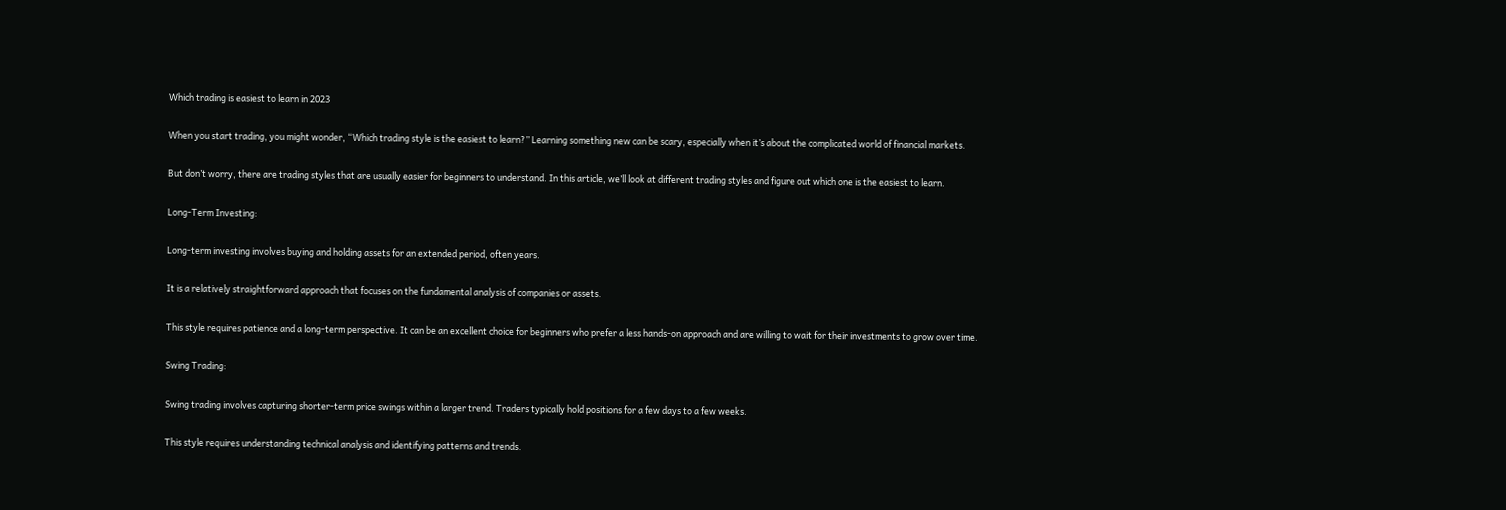Which trading is easiest to learn in 2023

When you start trading, you might wonder, “Which trading style is the easiest to learn?” Learning something new can be scary, especially when it’s about the complicated world of financial markets.

But don’t worry, there are trading styles that are usually easier for beginners to understand. In this article, we’ll look at different trading styles and figure out which one is the easiest to learn.

Long-Term Investing:

Long-term investing involves buying and holding assets for an extended period, often years.

It is a relatively straightforward approach that focuses on the fundamental analysis of companies or assets.

This style requires patience and a long-term perspective. It can be an excellent choice for beginners who prefer a less hands-on approach and are willing to wait for their investments to grow over time.

Swing Trading:

Swing trading involves capturing shorter-term price swings within a larger trend. Traders typically hold positions for a few days to a few weeks.

This style requires understanding technical analysis and identifying patterns and trends.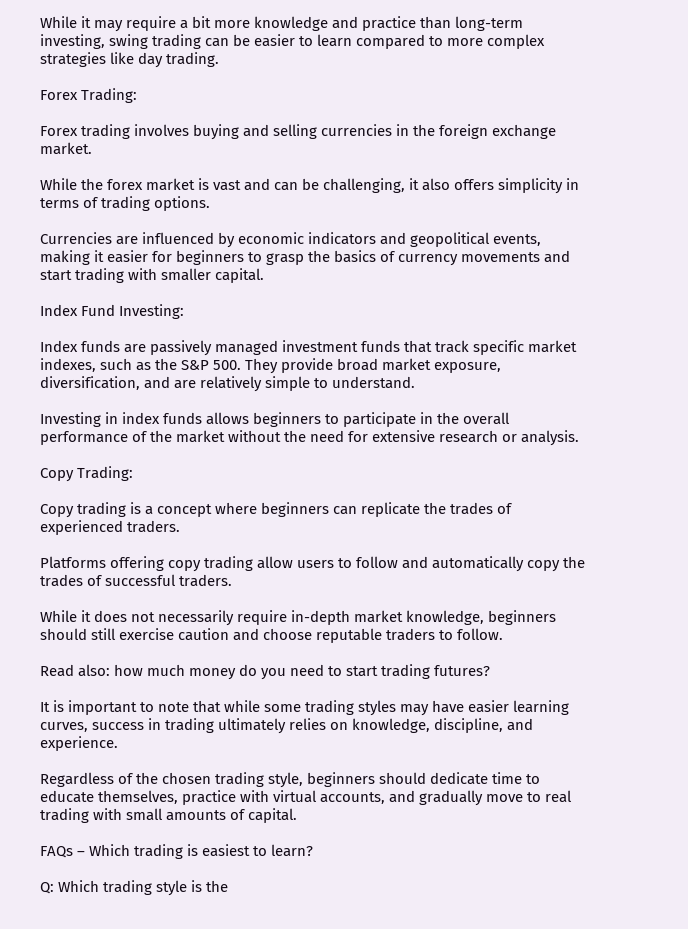While it may require a bit more knowledge and practice than long-term investing, swing trading can be easier to learn compared to more complex strategies like day trading.

Forex Trading:

Forex trading involves buying and selling currencies in the foreign exchange market.

While the forex market is vast and can be challenging, it also offers simplicity in terms of trading options.

Currencies are influenced by economic indicators and geopolitical events, making it easier for beginners to grasp the basics of currency movements and start trading with smaller capital.

Index Fund Investing:

Index funds are passively managed investment funds that track specific market indexes, such as the S&P 500. They provide broad market exposure, diversification, and are relatively simple to understand.

Investing in index funds allows beginners to participate in the overall performance of the market without the need for extensive research or analysis.

Copy Trading:

Copy trading is a concept where beginners can replicate the trades of experienced traders.

Platforms offering copy trading allow users to follow and automatically copy the trades of successful traders.

While it does not necessarily require in-depth market knowledge, beginners should still exercise caution and choose reputable traders to follow.

Read also: how much money do you need to start trading futures?

It is important to note that while some trading styles may have easier learning curves, success in trading ultimately relies on knowledge, discipline, and experience.

Regardless of the chosen trading style, beginners should dedicate time to educate themselves, practice with virtual accounts, and gradually move to real trading with small amounts of capital.

FAQs – Which trading is easiest to learn?

Q: Which trading style is the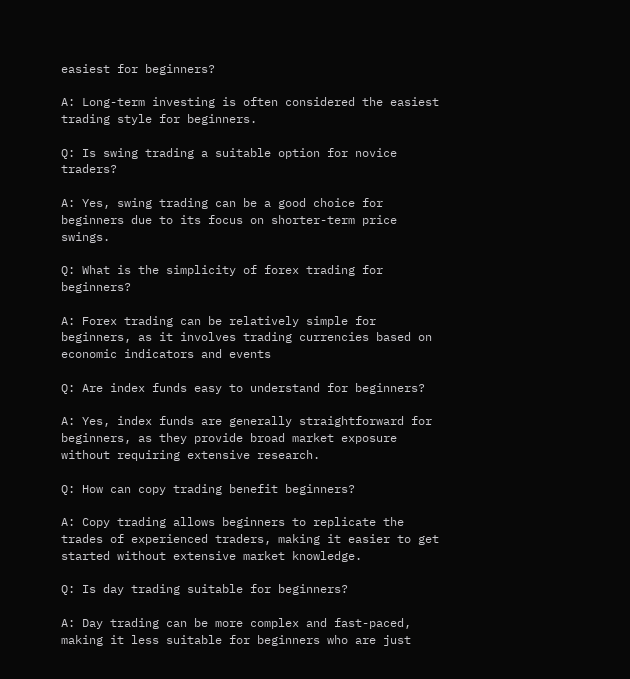easiest for beginners?

A: Long-term investing is often considered the easiest trading style for beginners.

Q: Is swing trading a suitable option for novice traders?

A: Yes, swing trading can be a good choice for beginners due to its focus on shorter-term price swings.

Q: What is the simplicity of forex trading for beginners?

A: Forex trading can be relatively simple for beginners, as it involves trading currencies based on economic indicators and events

Q: Are index funds easy to understand for beginners?

A: Yes, index funds are generally straightforward for beginners, as they provide broad market exposure without requiring extensive research.

Q: How can copy trading benefit beginners?

A: Copy trading allows beginners to replicate the trades of experienced traders, making it easier to get started without extensive market knowledge.

Q: Is day trading suitable for beginners?

A: Day trading can be more complex and fast-paced, making it less suitable for beginners who are just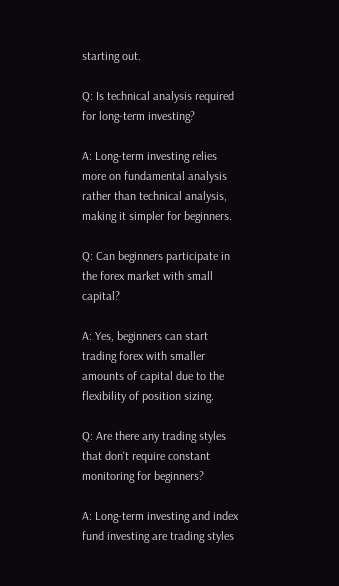starting out.

Q: Is technical analysis required for long-term investing?

A: Long-term investing relies more on fundamental analysis rather than technical analysis, making it simpler for beginners.

Q: Can beginners participate in the forex market with small capital?

A: Yes, beginners can start trading forex with smaller amounts of capital due to the flexibility of position sizing.

Q: Are there any trading styles that don't require constant monitoring for beginners?

A: Long-term investing and index fund investing are trading styles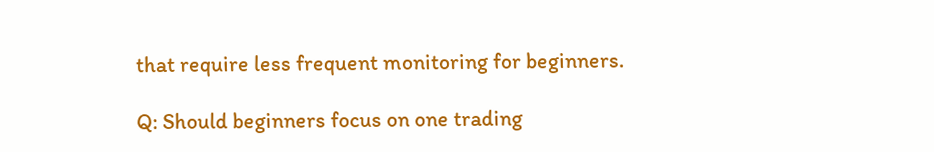that require less frequent monitoring for beginners.

Q: Should beginners focus on one trading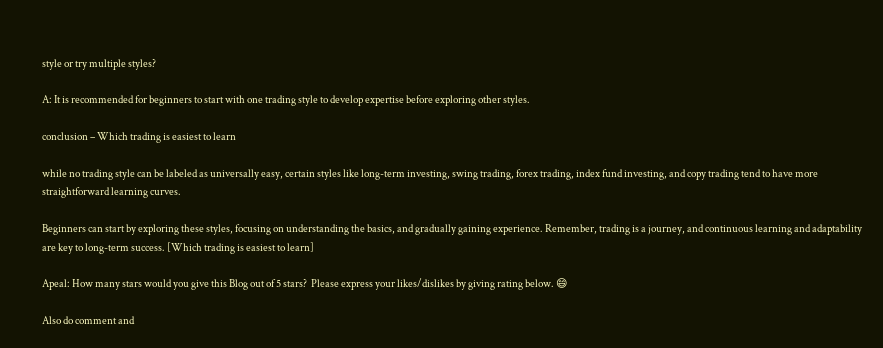style or try multiple styles?

A: It is recommended for beginners to start with one trading style to develop expertise before exploring other styles.

conclusion – Which trading is easiest to learn

while no trading style can be labeled as universally easy, certain styles like long-term investing, swing trading, forex trading, index fund investing, and copy trading tend to have more straightforward learning curves.

Beginners can start by exploring these styles, focusing on understanding the basics, and gradually gaining experience. Remember, trading is a journey, and continuous learning and adaptability are key to long-term success. [Which trading is easiest to learn]

Apeal: How many stars would you give this Blog out of 5 stars?  Please express your likes/dislikes by giving rating below. 😄

Also do comment and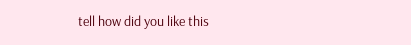tell how did you like this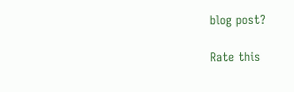blog post?

Rate this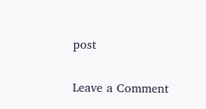post

Leave a Comment